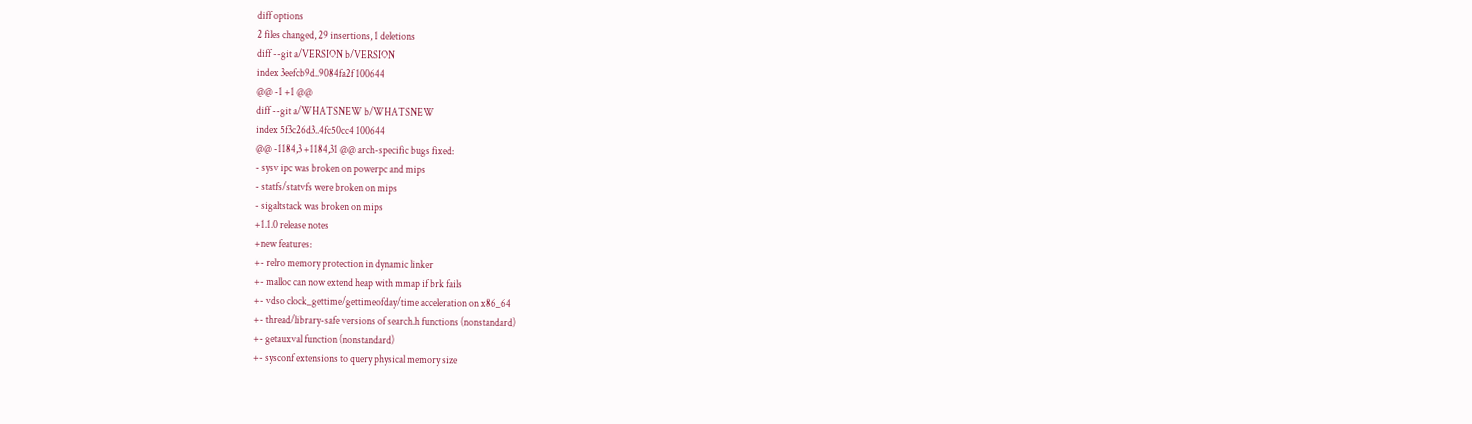diff options
2 files changed, 29 insertions, 1 deletions
diff --git a/VERSION b/VERSION
index 3eefcb9d..9084fa2f 100644
@@ -1 +1 @@
diff --git a/WHATSNEW b/WHATSNEW
index 5f3c26d3..4fc50cc4 100644
@@ -1184,3 +1184,31 @@ arch-specific bugs fixed:
- sysv ipc was broken on powerpc and mips
- statfs/statvfs were broken on mips
- sigaltstack was broken on mips
+1.1.0 release notes
+new features:
+- relro memory protection in dynamic linker
+- malloc can now extend heap with mmap if brk fails
+- vdso clock_gettime/gettimeofday/time acceleration on x86_64
+- thread/library-safe versions of search.h functions (nonstandard)
+- getauxval function (nonstandard)
+- sysconf extensions to query physical memory size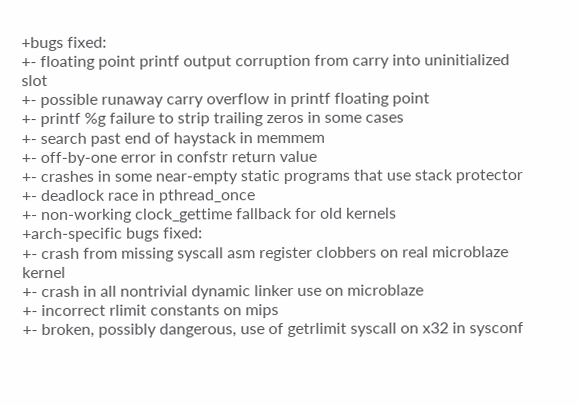+bugs fixed:
+- floating point printf output corruption from carry into uninitialized slot
+- possible runaway carry overflow in printf floating point
+- printf %g failure to strip trailing zeros in some cases
+- search past end of haystack in memmem
+- off-by-one error in confstr return value
+- crashes in some near-empty static programs that use stack protector
+- deadlock race in pthread_once
+- non-working clock_gettime fallback for old kernels
+arch-specific bugs fixed:
+- crash from missing syscall asm register clobbers on real microblaze kernel
+- crash in all nontrivial dynamic linker use on microblaze
+- incorrect rlimit constants on mips
+- broken, possibly dangerous, use of getrlimit syscall on x32 in sysconf